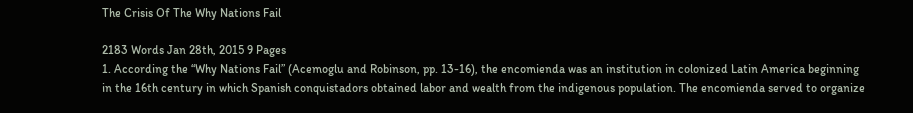The Crisis Of The Why Nations Fail

2183 Words Jan 28th, 2015 9 Pages
1. According the “Why Nations Fail” (Acemoglu and Robinson, pp. 13-16), the encomienda was an institution in colonized Latin America beginning in the 16th century in which Spanish conquistadors obtained labor and wealth from the indigenous population. The encomienda served to organize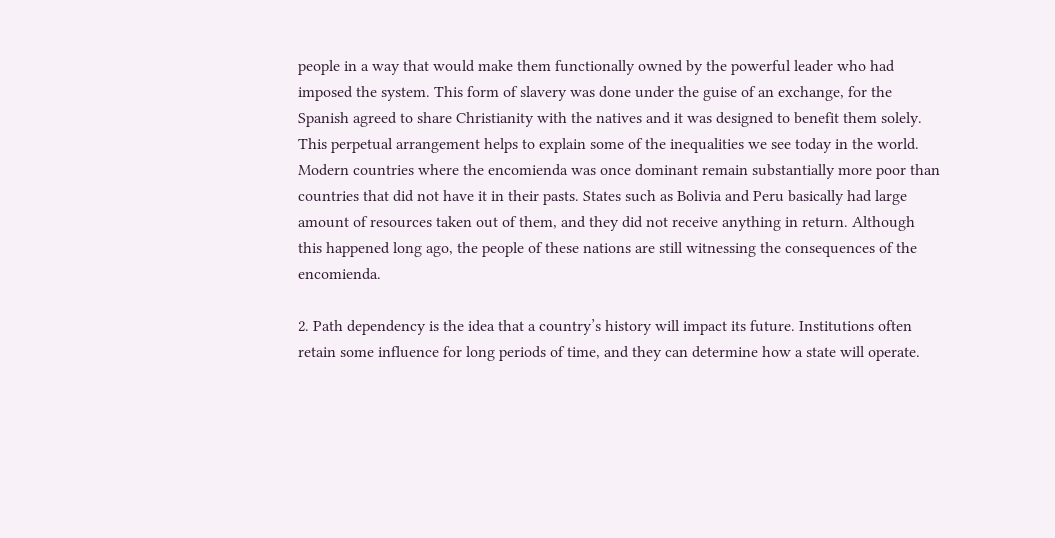people in a way that would make them functionally owned by the powerful leader who had imposed the system. This form of slavery was done under the guise of an exchange, for the Spanish agreed to share Christianity with the natives and it was designed to benefit them solely. This perpetual arrangement helps to explain some of the inequalities we see today in the world. Modern countries where the encomienda was once dominant remain substantially more poor than countries that did not have it in their pasts. States such as Bolivia and Peru basically had large amount of resources taken out of them, and they did not receive anything in return. Although this happened long ago, the people of these nations are still witnessing the consequences of the encomienda.

2. Path dependency is the idea that a country’s history will impact its future. Institutions often retain some influence for long periods of time, and they can determine how a state will operate.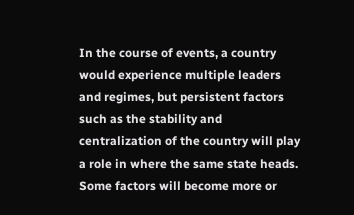In the course of events, a country would experience multiple leaders and regimes, but persistent factors such as the stability and centralization of the country will play a role in where the same state heads. Some factors will become more or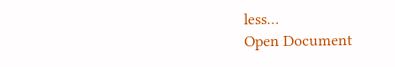less…
Open Document